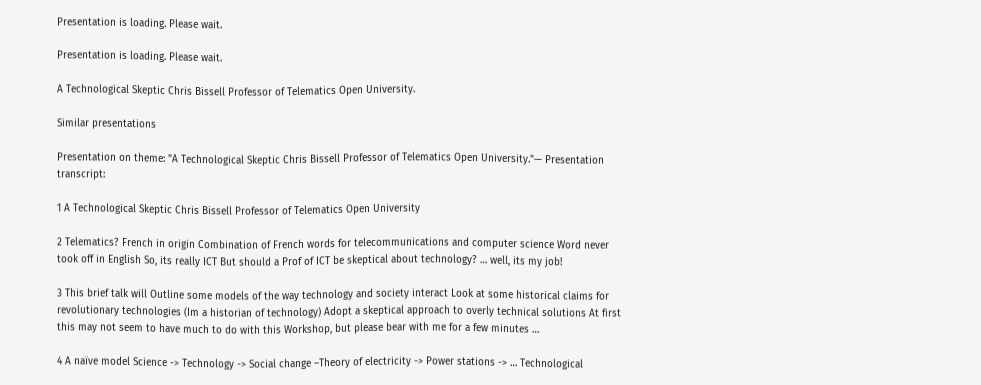Presentation is loading. Please wait.

Presentation is loading. Please wait.

A Technological Skeptic Chris Bissell Professor of Telematics Open University.

Similar presentations

Presentation on theme: "A Technological Skeptic Chris Bissell Professor of Telematics Open University."— Presentation transcript:

1 A Technological Skeptic Chris Bissell Professor of Telematics Open University

2 Telematics? French in origin Combination of French words for telecommunications and computer science Word never took off in English So, its really ICT But should a Prof of ICT be skeptical about technology? … well, its my job!

3 This brief talk will Outline some models of the way technology and society interact Look at some historical claims for revolutionary technologies (Im a historian of technology) Adopt a skeptical approach to overly technical solutions At first this may not seem to have much to do with this Workshop, but please bear with me for a few minutes …

4 A naïve model Science -> Technology -> Social change –Theory of electricity -> Power stations -> … Technological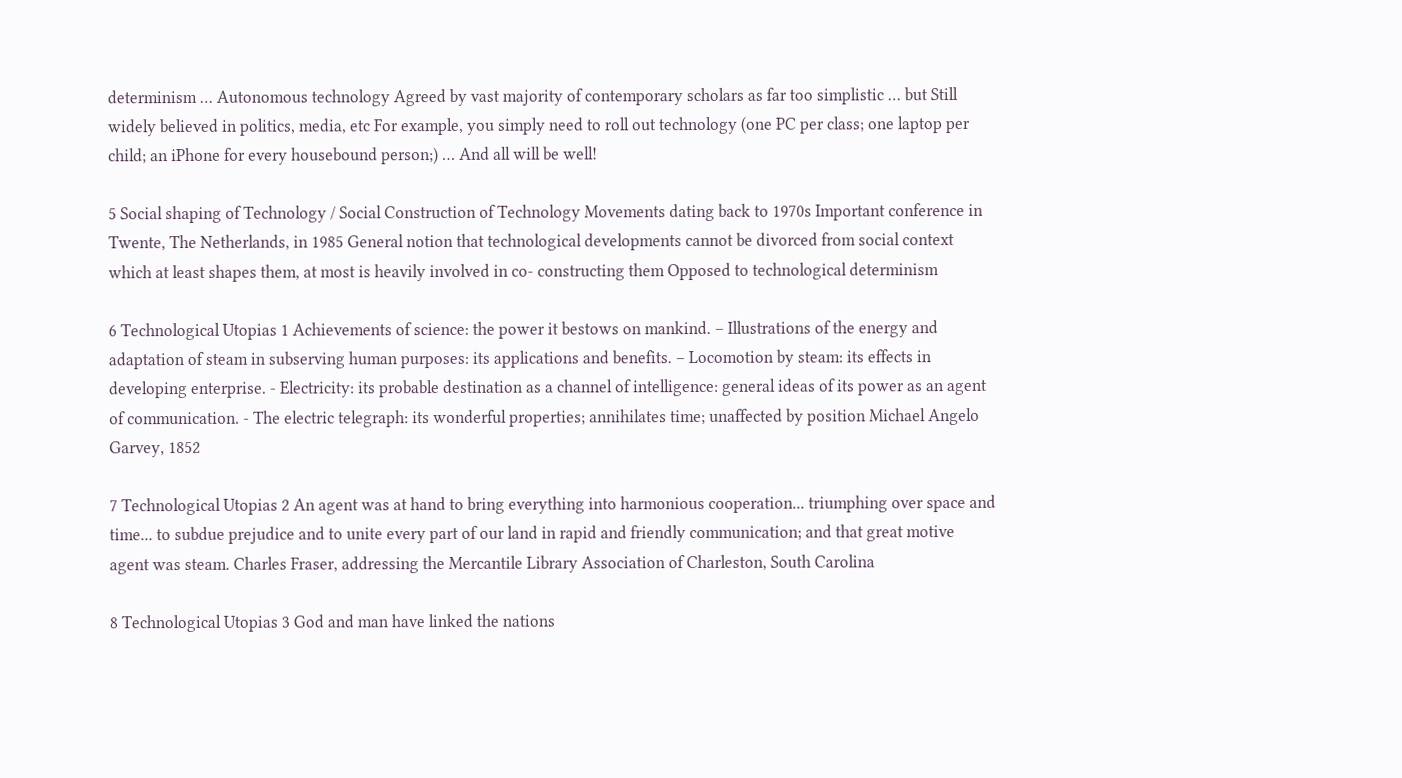determinism … Autonomous technology Agreed by vast majority of contemporary scholars as far too simplistic … but Still widely believed in politics, media, etc For example, you simply need to roll out technology (one PC per class; one laptop per child; an iPhone for every housebound person;) … And all will be well!

5 Social shaping of Technology / Social Construction of Technology Movements dating back to 1970s Important conference in Twente, The Netherlands, in 1985 General notion that technological developments cannot be divorced from social context which at least shapes them, at most is heavily involved in co- constructing them Opposed to technological determinism

6 Technological Utopias 1 Achievements of science: the power it bestows on mankind. – Illustrations of the energy and adaptation of steam in subserving human purposes: its applications and benefits. – Locomotion by steam: its effects in developing enterprise. - Electricity: its probable destination as a channel of intelligence: general ideas of its power as an agent of communication. - The electric telegraph: its wonderful properties; annihilates time; unaffected by position Michael Angelo Garvey, 1852

7 Technological Utopias 2 An agent was at hand to bring everything into harmonious cooperation... triumphing over space and time... to subdue prejudice and to unite every part of our land in rapid and friendly communication; and that great motive agent was steam. Charles Fraser, addressing the Mercantile Library Association of Charleston, South Carolina

8 Technological Utopias 3 God and man have linked the nations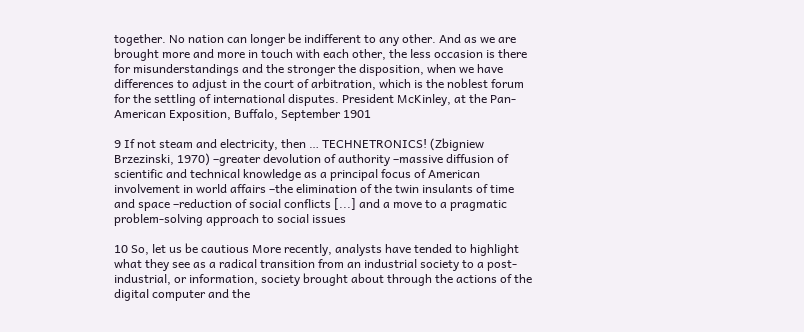together. No nation can longer be indifferent to any other. And as we are brought more and more in touch with each other, the less occasion is there for misunderstandings and the stronger the disposition, when we have differences to adjust in the court of arbitration, which is the noblest forum for the settling of international disputes. President McKinley, at the Pan-American Exposition, Buffalo, September 1901

9 If not steam and electricity, then … TECHNETRONICS! (Zbigniew Brzezinski, 1970) –greater devolution of authority –massive diffusion of scientific and technical knowledge as a principal focus of American involvement in world affairs –the elimination of the twin insulants of time and space –reduction of social conflicts [...] and a move to a pragmatic problem-solving approach to social issues

10 So, let us be cautious More recently, analysts have tended to highlight what they see as a radical transition from an industrial society to a post- industrial, or information, society brought about through the actions of the digital computer and the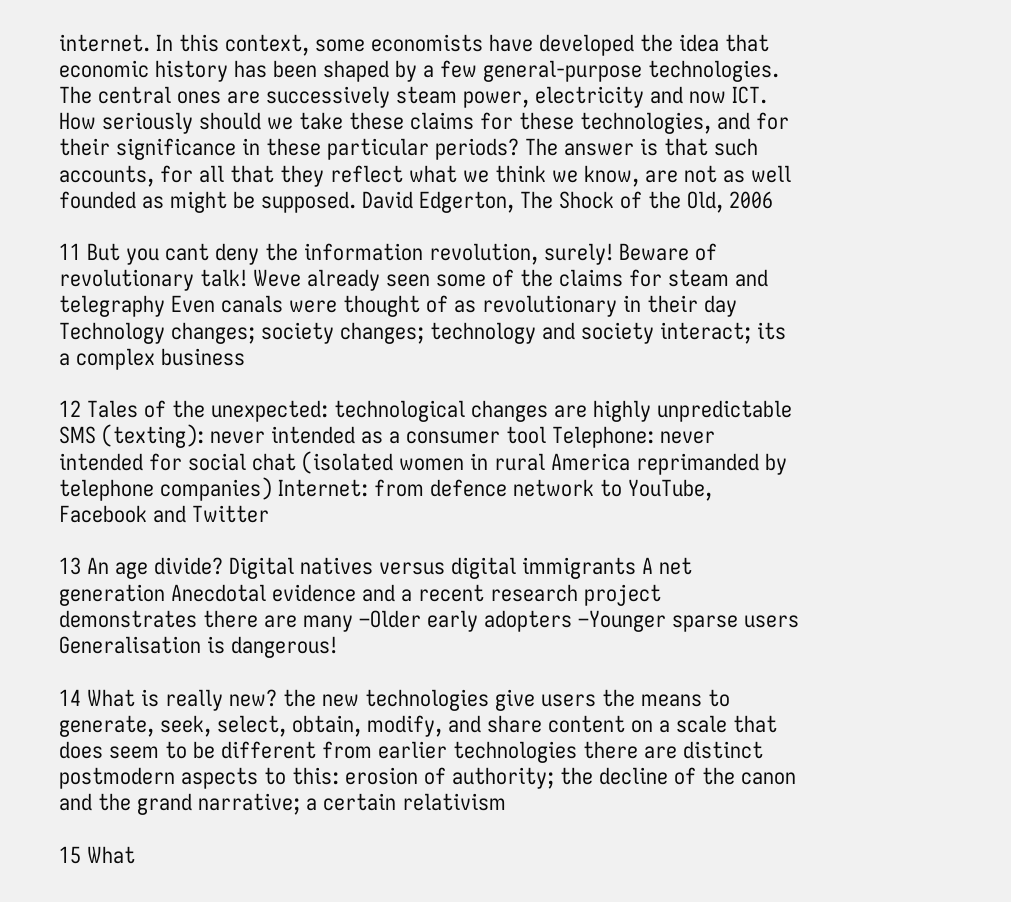internet. In this context, some economists have developed the idea that economic history has been shaped by a few general-purpose technologies. The central ones are successively steam power, electricity and now ICT. How seriously should we take these claims for these technologies, and for their significance in these particular periods? The answer is that such accounts, for all that they reflect what we think we know, are not as well founded as might be supposed. David Edgerton, The Shock of the Old, 2006

11 But you cant deny the information revolution, surely! Beware of revolutionary talk! Weve already seen some of the claims for steam and telegraphy Even canals were thought of as revolutionary in their day Technology changes; society changes; technology and society interact; its a complex business

12 Tales of the unexpected: technological changes are highly unpredictable SMS (texting): never intended as a consumer tool Telephone: never intended for social chat (isolated women in rural America reprimanded by telephone companies) Internet: from defence network to YouTube, Facebook and Twitter

13 An age divide? Digital natives versus digital immigrants A net generation Anecdotal evidence and a recent research project demonstrates there are many –Older early adopters –Younger sparse users Generalisation is dangerous!

14 What is really new? the new technologies give users the means to generate, seek, select, obtain, modify, and share content on a scale that does seem to be different from earlier technologies there are distinct postmodern aspects to this: erosion of authority; the decline of the canon and the grand narrative; a certain relativism

15 What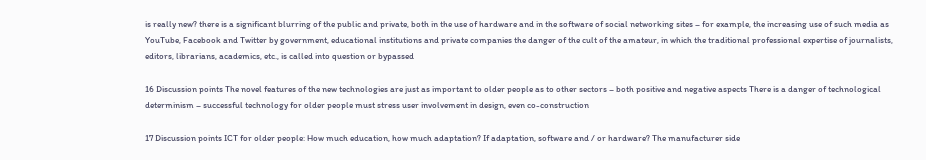is really new? there is a significant blurring of the public and private, both in the use of hardware and in the software of social networking sites – for example, the increasing use of such media as YouTube, Facebook and Twitter by government, educational institutions and private companies the danger of the cult of the amateur, in which the traditional professional expertise of journalists, editors, librarians, academics, etc., is called into question or bypassed

16 Discussion points The novel features of the new technologies are just as important to older people as to other sectors – both positive and negative aspects There is a danger of technological determinism – successful technology for older people must stress user involvement in design, even co-construction

17 Discussion points ICT for older people: How much education, how much adaptation? If adaptation, software and / or hardware? The manufacturer side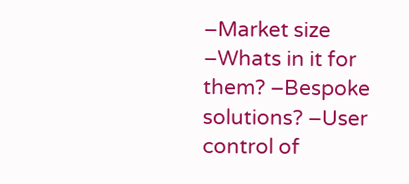–Market size –Whats in it for them? –Bespoke solutions? –User control of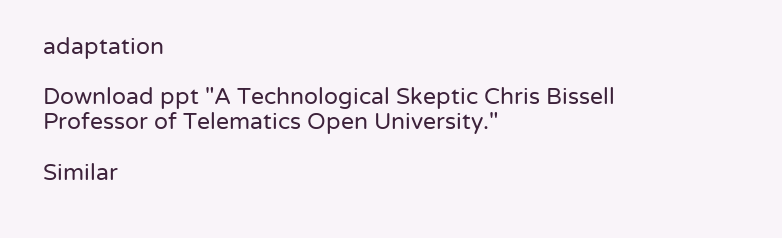adaptation

Download ppt "A Technological Skeptic Chris Bissell Professor of Telematics Open University."

Similar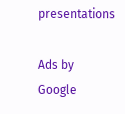presentations

Ads by Google